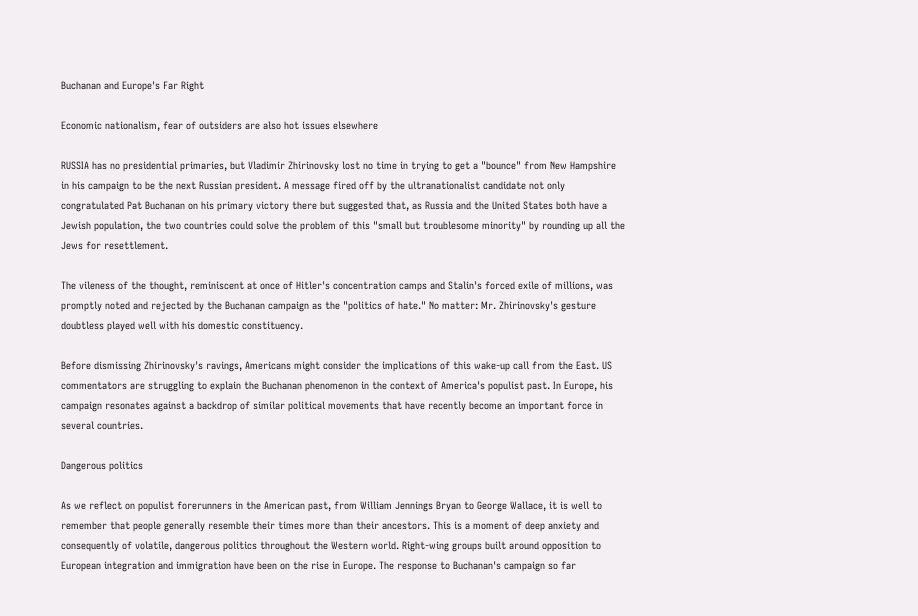Buchanan and Europe's Far Right

Economic nationalism, fear of outsiders are also hot issues elsewhere

RUSSIA has no presidential primaries, but Vladimir Zhirinovsky lost no time in trying to get a "bounce" from New Hampshire in his campaign to be the next Russian president. A message fired off by the ultranationalist candidate not only congratulated Pat Buchanan on his primary victory there but suggested that, as Russia and the United States both have a Jewish population, the two countries could solve the problem of this "small but troublesome minority" by rounding up all the Jews for resettlement.

The vileness of the thought, reminiscent at once of Hitler's concentration camps and Stalin's forced exile of millions, was promptly noted and rejected by the Buchanan campaign as the "politics of hate." No matter: Mr. Zhirinovsky's gesture doubtless played well with his domestic constituency.

Before dismissing Zhirinovsky's ravings, Americans might consider the implications of this wake-up call from the East. US commentators are struggling to explain the Buchanan phenomenon in the context of America's populist past. In Europe, his campaign resonates against a backdrop of similar political movements that have recently become an important force in several countries.

Dangerous politics

As we reflect on populist forerunners in the American past, from William Jennings Bryan to George Wallace, it is well to remember that people generally resemble their times more than their ancestors. This is a moment of deep anxiety and consequently of volatile, dangerous politics throughout the Western world. Right-wing groups built around opposition to European integration and immigration have been on the rise in Europe. The response to Buchanan's campaign so far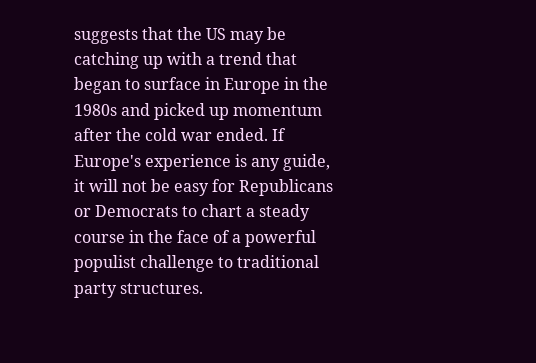suggests that the US may be catching up with a trend that began to surface in Europe in the 1980s and picked up momentum after the cold war ended. If Europe's experience is any guide, it will not be easy for Republicans or Democrats to chart a steady course in the face of a powerful populist challenge to traditional party structures.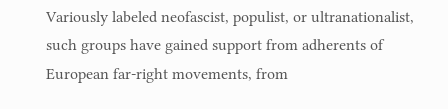Variously labeled neofascist, populist, or ultranationalist, such groups have gained support from adherents of European far-right movements, from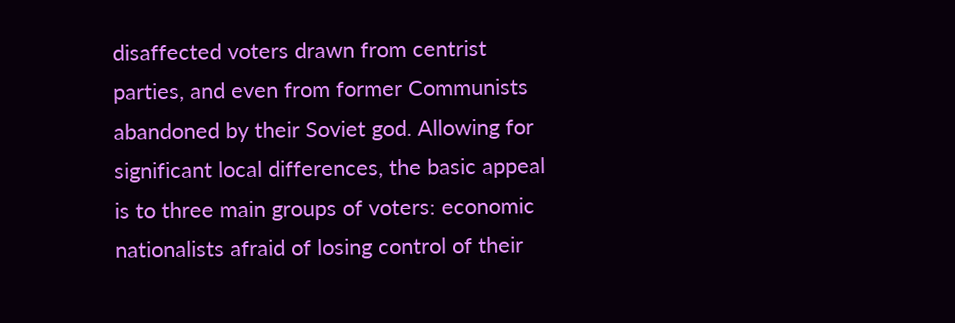disaffected voters drawn from centrist parties, and even from former Communists abandoned by their Soviet god. Allowing for significant local differences, the basic appeal is to three main groups of voters: economic nationalists afraid of losing control of their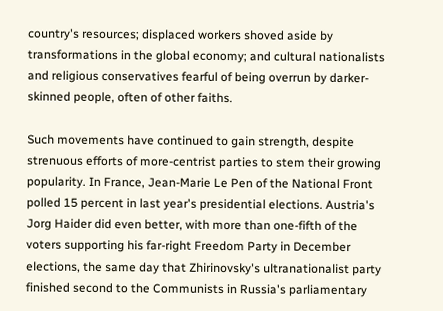country's resources; displaced workers shoved aside by transformations in the global economy; and cultural nationalists and religious conservatives fearful of being overrun by darker-skinned people, often of other faiths.

Such movements have continued to gain strength, despite strenuous efforts of more-centrist parties to stem their growing popularity. In France, Jean-Marie Le Pen of the National Front polled 15 percent in last year's presidential elections. Austria's Jorg Haider did even better, with more than one-fifth of the voters supporting his far-right Freedom Party in December elections, the same day that Zhirinovsky's ultranationalist party finished second to the Communists in Russia's parliamentary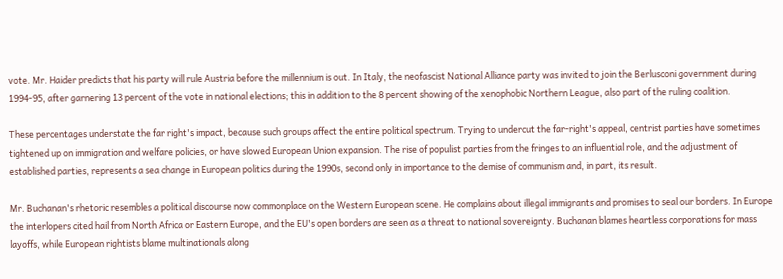vote. Mr. Haider predicts that his party will rule Austria before the millennium is out. In Italy, the neofascist National Alliance party was invited to join the Berlusconi government during 1994-95, after garnering 13 percent of the vote in national elections; this in addition to the 8 percent showing of the xenophobic Northern League, also part of the ruling coalition.

These percentages understate the far right's impact, because such groups affect the entire political spectrum. Trying to undercut the far-right's appeal, centrist parties have sometimes tightened up on immigration and welfare policies, or have slowed European Union expansion. The rise of populist parties from the fringes to an influential role, and the adjustment of established parties, represents a sea change in European politics during the 1990s, second only in importance to the demise of communism and, in part, its result.

Mr. Buchanan's rhetoric resembles a political discourse now commonplace on the Western European scene. He complains about illegal immigrants and promises to seal our borders. In Europe the interlopers cited hail from North Africa or Eastern Europe, and the EU's open borders are seen as a threat to national sovereignty. Buchanan blames heartless corporations for mass layoffs, while European rightists blame multinationals along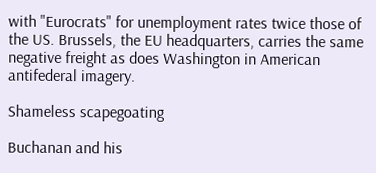with "Eurocrats" for unemployment rates twice those of the US. Brussels, the EU headquarters, carries the same negative freight as does Washington in American antifederal imagery.

Shameless scapegoating

Buchanan and his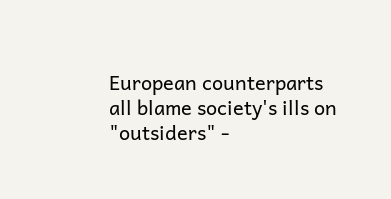European counterparts all blame society's ills on "outsiders" -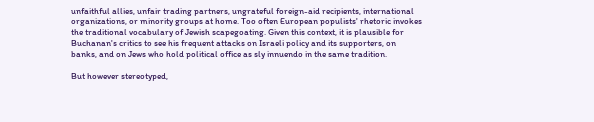unfaithful allies, unfair trading partners, ungrateful foreign-aid recipients, international organizations, or minority groups at home. Too often European populists' rhetoric invokes the traditional vocabulary of Jewish scapegoating. Given this context, it is plausible for Buchanan's critics to see his frequent attacks on Israeli policy and its supporters, on banks, and on Jews who hold political office as sly innuendo in the same tradition.

But however stereotyped,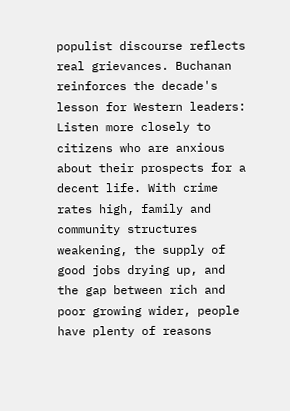populist discourse reflects real grievances. Buchanan reinforces the decade's lesson for Western leaders: Listen more closely to citizens who are anxious about their prospects for a decent life. With crime rates high, family and community structures weakening, the supply of good jobs drying up, and the gap between rich and poor growing wider, people have plenty of reasons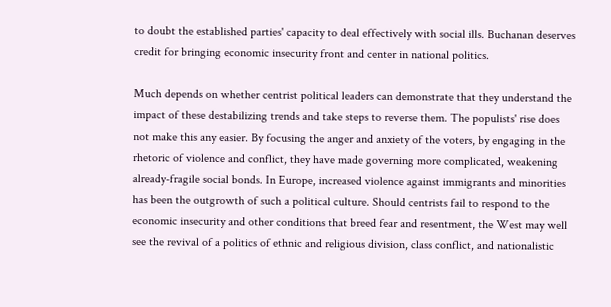to doubt the established parties' capacity to deal effectively with social ills. Buchanan deserves credit for bringing economic insecurity front and center in national politics.

Much depends on whether centrist political leaders can demonstrate that they understand the impact of these destabilizing trends and take steps to reverse them. The populists' rise does not make this any easier. By focusing the anger and anxiety of the voters, by engaging in the rhetoric of violence and conflict, they have made governing more complicated, weakening already-fragile social bonds. In Europe, increased violence against immigrants and minorities has been the outgrowth of such a political culture. Should centrists fail to respond to the economic insecurity and other conditions that breed fear and resentment, the West may well see the revival of a politics of ethnic and religious division, class conflict, and nationalistic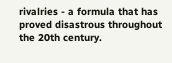rivalries - a formula that has proved disastrous throughout the 20th century.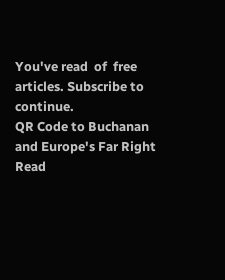You've read  of  free articles. Subscribe to continue.
QR Code to Buchanan and Europe's Far Right
Read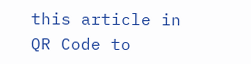this article in
QR Code to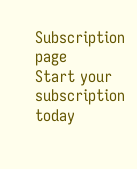Subscription page
Start your subscription today